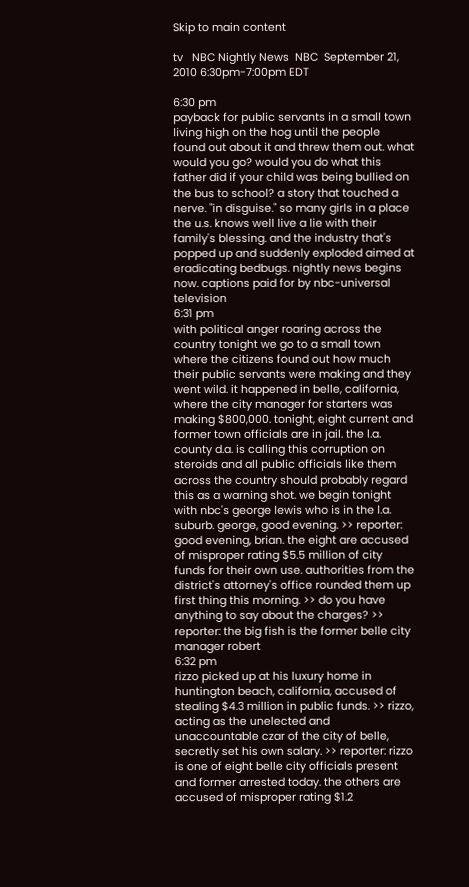Skip to main content

tv   NBC Nightly News  NBC  September 21, 2010 6:30pm-7:00pm EDT

6:30 pm
payback for public servants in a small town living high on the hog until the people found out about it and threw them out. what would you go? would you do what this father did if your child was being bullied on the bus to school? a story that touched a nerve. "in disguise." so many girls in a place the u.s. knows well live a lie with their family's blessing. and the industry that's popped up and suddenly exploded aimed at eradicating bedbugs. nightly news begins now. captions paid for by nbc-universal television
6:31 pm
with political anger roaring across the country tonight we go to a small town where the citizens found out how much their public servants were making and they went wild. it happened in belle, california, where the city manager for starters was making $800,000. tonight, eight current and former town officials are in jail. the l.a. county d.a. is calling this corruption on steroids and all public officials like them across the country should probably regard this as a warning shot. we begin tonight with nbc's george lewis who is in the l.a. suburb. george, good evening. >> reporter: good evening, brian. the eight are accused of misproper rating $5.5 million of city funds for their own use. authorities from the district's attorney's office rounded them up first thing this morning. >> do you have anything to say about the charges? >> reporter: the big fish is the former belle city manager robert
6:32 pm
rizzo picked up at his luxury home in huntington beach, california, accused of stealing $4.3 million in public funds. >> rizzo, acting as the unelected and unaccountable czar of the city of belle, secretly set his own salary. >> reporter: rizzo is one of eight belle city officials present and former arrested today. the others are accused of misproper rating $1.2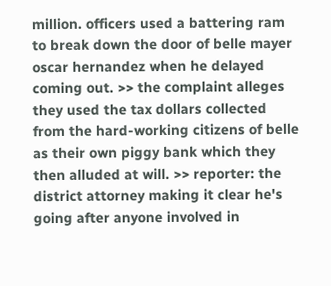million. officers used a battering ram to break down the door of belle mayer oscar hernandez when he delayed coming out. >> the complaint alleges they used the tax dollars collected from the hard-working citizens of belle as their own piggy bank which they then alluded at will. >> reporter: the district attorney making it clear he's going after anyone involved in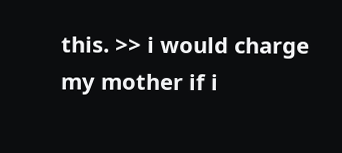this. >> i would charge my mother if i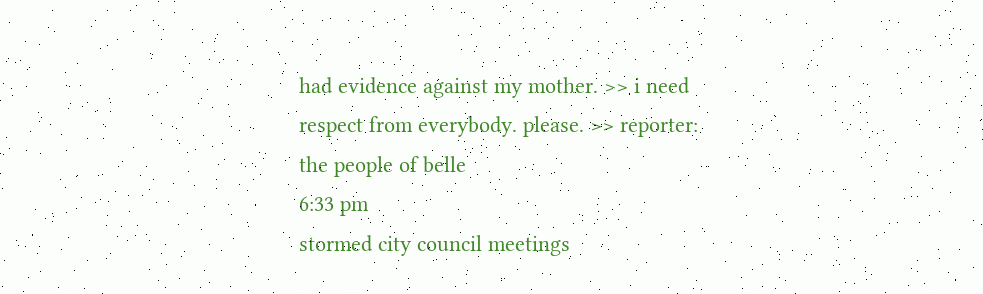had evidence against my mother. >> i need respect from everybody. please. >> reporter: the people of belle
6:33 pm
stormed city council meetings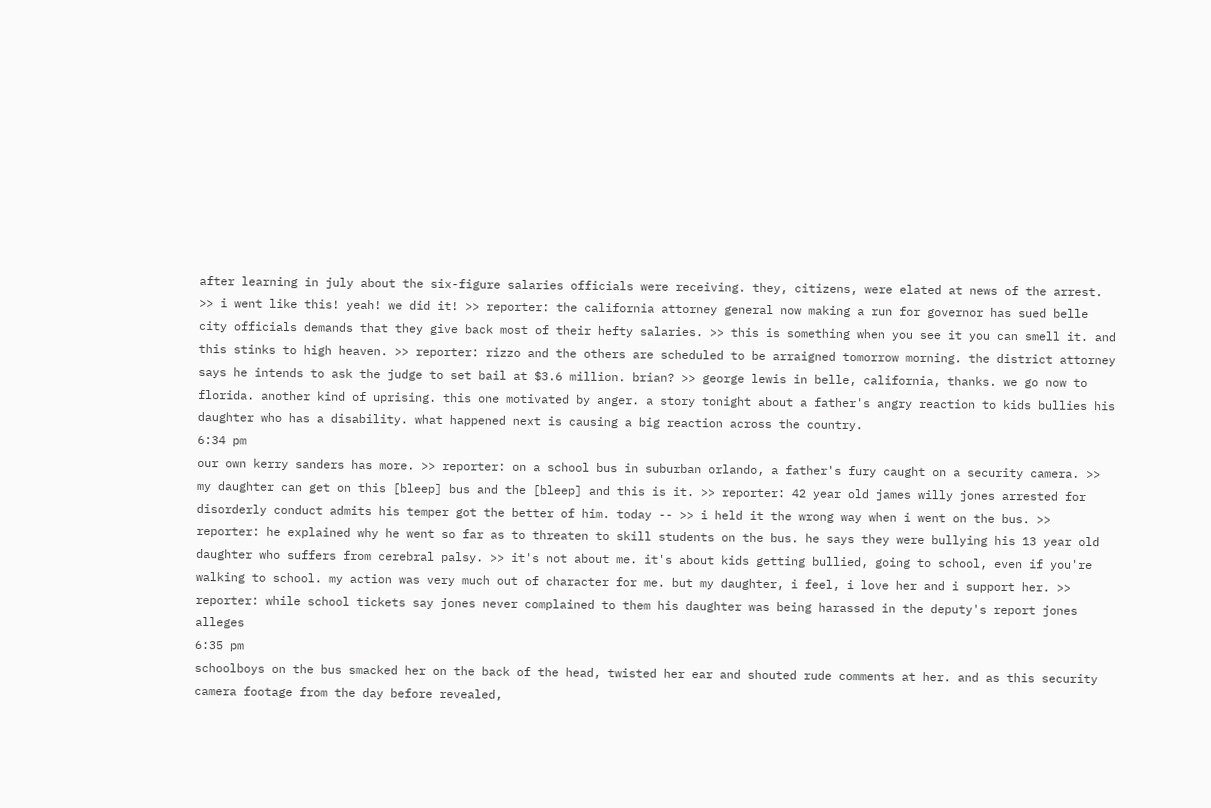after learning in july about the six-figure salaries officials were receiving. they, citizens, were elated at news of the arrest. >> i went like this! yeah! we did it! >> reporter: the california attorney general now making a run for governor has sued belle city officials demands that they give back most of their hefty salaries. >> this is something when you see it you can smell it. and this stinks to high heaven. >> reporter: rizzo and the others are scheduled to be arraigned tomorrow morning. the district attorney says he intends to ask the judge to set bail at $3.6 million. brian? >> george lewis in belle, california, thanks. we go now to florida. another kind of uprising. this one motivated by anger. a story tonight about a father's angry reaction to kids bullies his daughter who has a disability. what happened next is causing a big reaction across the country.
6:34 pm
our own kerry sanders has more. >> reporter: on a school bus in suburban orlando, a father's fury caught on a security camera. >> my daughter can get on this [bleep] bus and the [bleep] and this is it. >> reporter: 42 year old james willy jones arrested for disorderly conduct admits his temper got the better of him. today -- >> i held it the wrong way when i went on the bus. >> reporter: he explained why he went so far as to threaten to skill students on the bus. he says they were bullying his 13 year old daughter who suffers from cerebral palsy. >> it's not about me. it's about kids getting bullied, going to school, even if you're walking to school. my action was very much out of character for me. but my daughter, i feel, i love her and i support her. >> reporter: while school tickets say jones never complained to them his daughter was being harassed in the deputy's report jones alleges
6:35 pm
schoolboys on the bus smacked her on the back of the head, twisted her ear and shouted rude comments at her. and as this security camera footage from the day before revealed,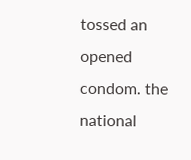tossed an opened condom. the national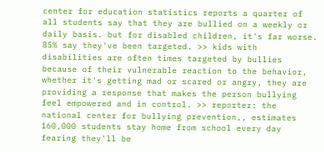center for education statistics reports a quarter of all students say that they are bullied on a weekly or daily basis. but for disabled children, it's far worse. 85% say they've been targeted. >> kids with disabilities are often times targeted by bullies because of their vulnerable reaction to the behavior, whether it's getting mad or scared or angry, they are providing a response that makes the person bullying feel empowered and in control. >> reporter: the national center for bullying prevention,, estimates 160,000 students stay home from school every day fearing they'll be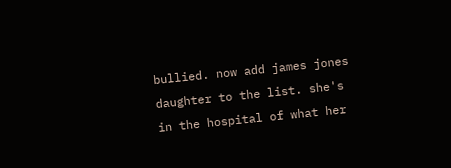bullied. now add james jones daughter to the list. she's in the hospital of what her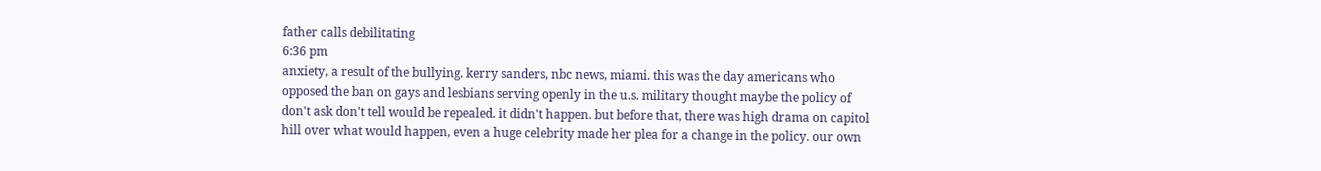father calls debilitating
6:36 pm
anxiety, a result of the bullying. kerry sanders, nbc news, miami. this was the day americans who opposed the ban on gays and lesbians serving openly in the u.s. military thought maybe the policy of don't ask don't tell would be repealed. it didn't happen. but before that, there was high drama on capitol hill over what would happen, even a huge celebrity made her plea for a change in the policy. our own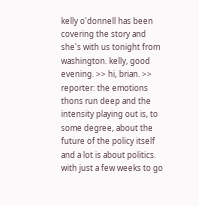kelly o'donnell has been covering the story and she's with us tonight from washington. kelly, good evening. >> hi, brian. >> reporter: the emotions thons run deep and the intensity playing out is, to some degree, about the future of the policy itself and a lot is about politics. with just a few weeks to go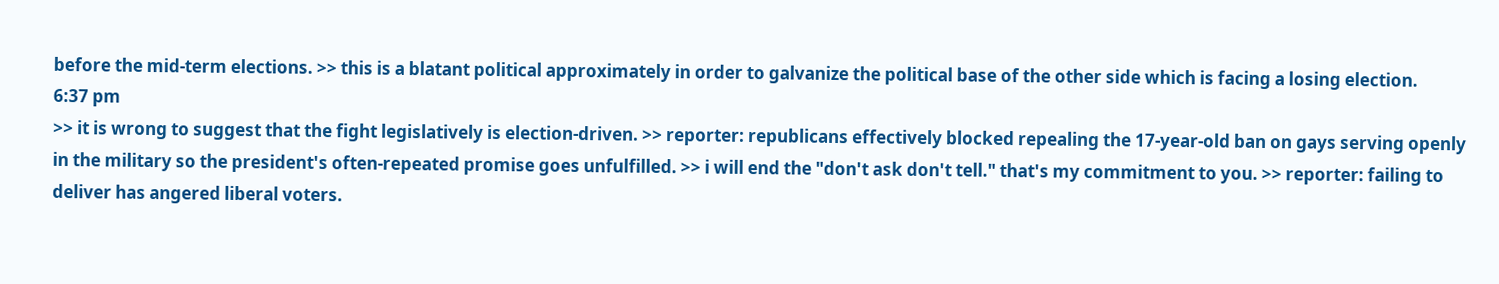before the mid-term elections. >> this is a blatant political approximately in order to galvanize the political base of the other side which is facing a losing election.
6:37 pm
>> it is wrong to suggest that the fight legislatively is election-driven. >> reporter: republicans effectively blocked repealing the 17-year-old ban on gays serving openly in the military so the president's often-repeated promise goes unfulfilled. >> i will end the "don't ask don't tell." that's my commitment to you. >> reporter: failing to deliver has angered liberal voters.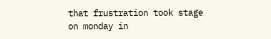that frustration took stage on monday in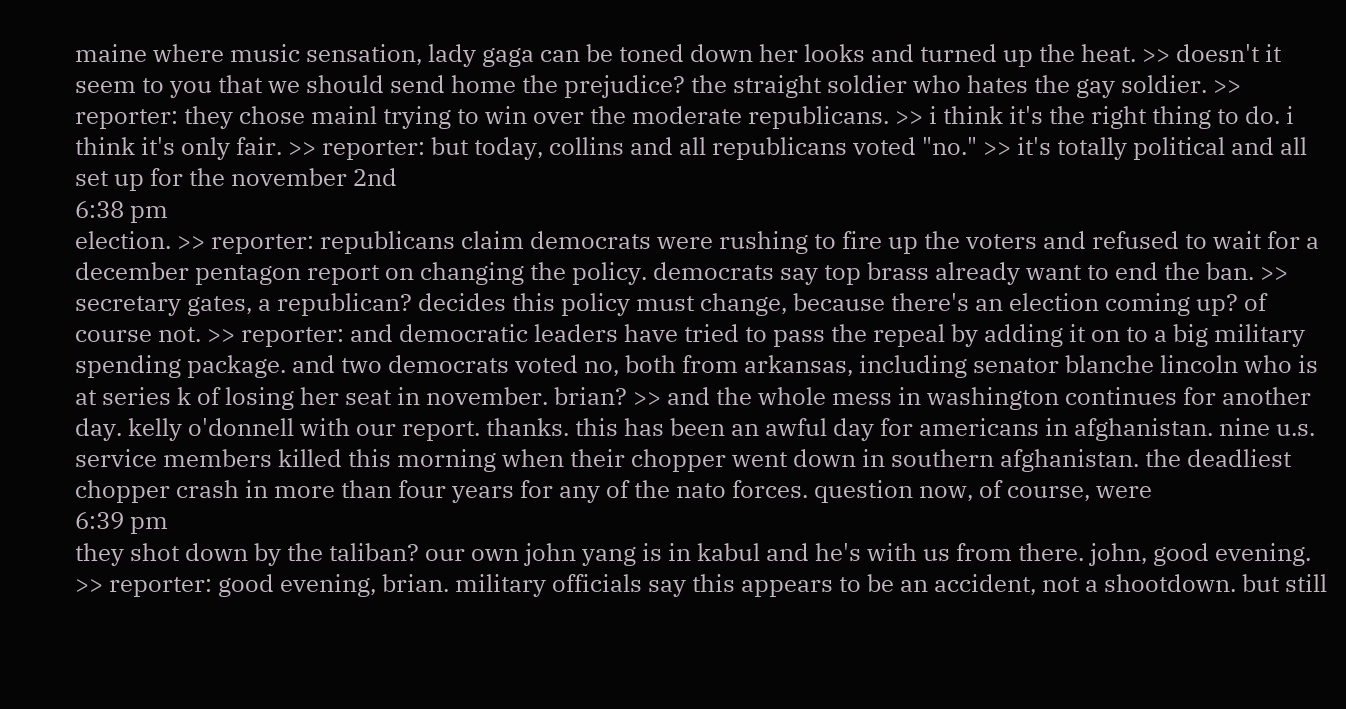maine where music sensation, lady gaga can be toned down her looks and turned up the heat. >> doesn't it seem to you that we should send home the prejudice? the straight soldier who hates the gay soldier. >> reporter: they chose mainl trying to win over the moderate republicans. >> i think it's the right thing to do. i think it's only fair. >> reporter: but today, collins and all republicans voted "no." >> it's totally political and all set up for the november 2nd
6:38 pm
election. >> reporter: republicans claim democrats were rushing to fire up the voters and refused to wait for a december pentagon report on changing the policy. democrats say top brass already want to end the ban. >> secretary gates, a republican? decides this policy must change, because there's an election coming up? of course not. >> reporter: and democratic leaders have tried to pass the repeal by adding it on to a big military spending package. and two democrats voted no, both from arkansas, including senator blanche lincoln who is at series k of losing her seat in november. brian? >> and the whole mess in washington continues for another day. kelly o'donnell with our report. thanks. this has been an awful day for americans in afghanistan. nine u.s. service members killed this morning when their chopper went down in southern afghanistan. the deadliest chopper crash in more than four years for any of the nato forces. question now, of course, were
6:39 pm
they shot down by the taliban? our own john yang is in kabul and he's with us from there. john, good evening. >> reporter: good evening, brian. military officials say this appears to be an accident, not a shootdown. but still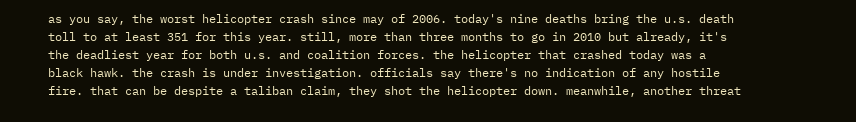as you say, the worst helicopter crash since may of 2006. today's nine deaths bring the u.s. death toll to at least 351 for this year. still, more than three months to go in 2010 but already, it's the deadliest year for both u.s. and coalition forces. the helicopter that crashed today was a black hawk. the crash is under investigation. officials say there's no indication of any hostile fire. that can be despite a taliban claim, they shot the helicopter down. meanwhile, another threat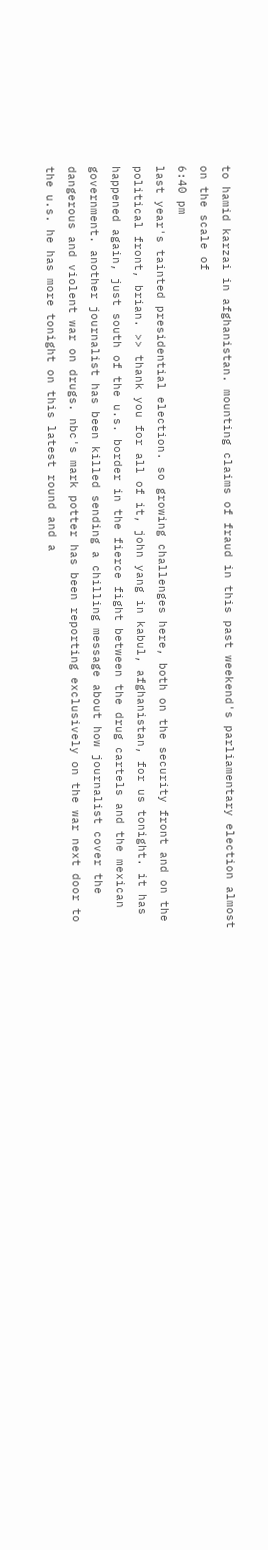to hamid karzai in afghanistan. mounting claims of fraud in this past weekend's parliamentary election almost on the scale of
6:40 pm
last year's tainted presidential election. so growing challenges here, both on the security front and on the political front, brian. >> thank you for all of it, john yang in kabul, afghanistan, for us tonight. it has happened again, just south of the u.s. border in the fierce fight between the drug cartels and the mexican government. another journalist has been killed sending a chilling message about how journalist cover the dangerous and violent war on drugs. nbc's mark potter has been reporting exclusively on the war next door to the u.s. he has more tonight on this latest round and a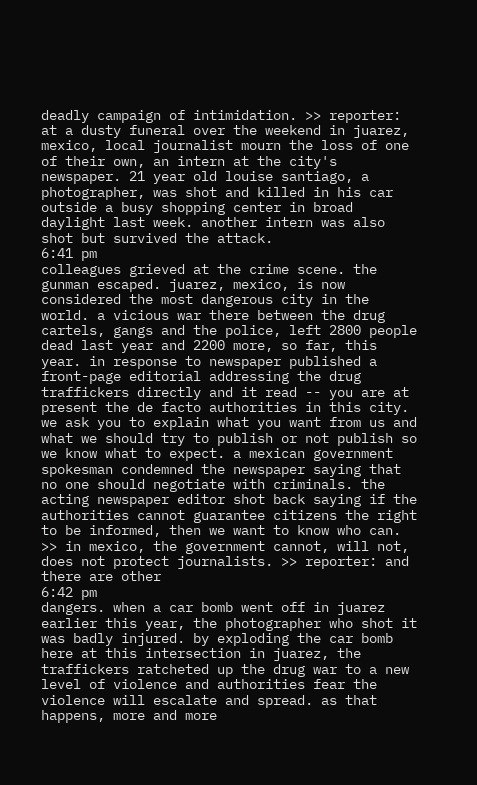deadly campaign of intimidation. >> reporter: at a dusty funeral over the weekend in juarez, mexico, local journalist mourn the loss of one of their own, an intern at the city's newspaper. 21 year old louise santiago, a photographer, was shot and killed in his car outside a busy shopping center in broad daylight last week. another intern was also shot but survived the attack.
6:41 pm
colleagues grieved at the crime scene. the gunman escaped. juarez, mexico, is now considered the most dangerous city in the world. a vicious war there between the drug cartels, gangs and the police, left 2800 people dead last year and 2200 more, so far, this year. in response to newspaper published a front-page editorial addressing the drug traffickers directly and it read -- you are at present the de facto authorities in this city. we ask you to explain what you want from us and what we should try to publish or not publish so we know what to expect. a mexican government spokesman condemned the newspaper saying that no one should negotiate with criminals. the acting newspaper editor shot back saying if the authorities cannot guarantee citizens the right to be informed, then we want to know who can. >> in mexico, the government cannot, will not, does not protect journalists. >> reporter: and there are other
6:42 pm
dangers. when a car bomb went off in juarez earlier this year, the photographer who shot it was badly injured. by exploding the car bomb here at this intersection in juarez, the traffickers ratcheted up the drug war to a new level of violence and authorities fear the violence will escalate and spread. as that happens, more and more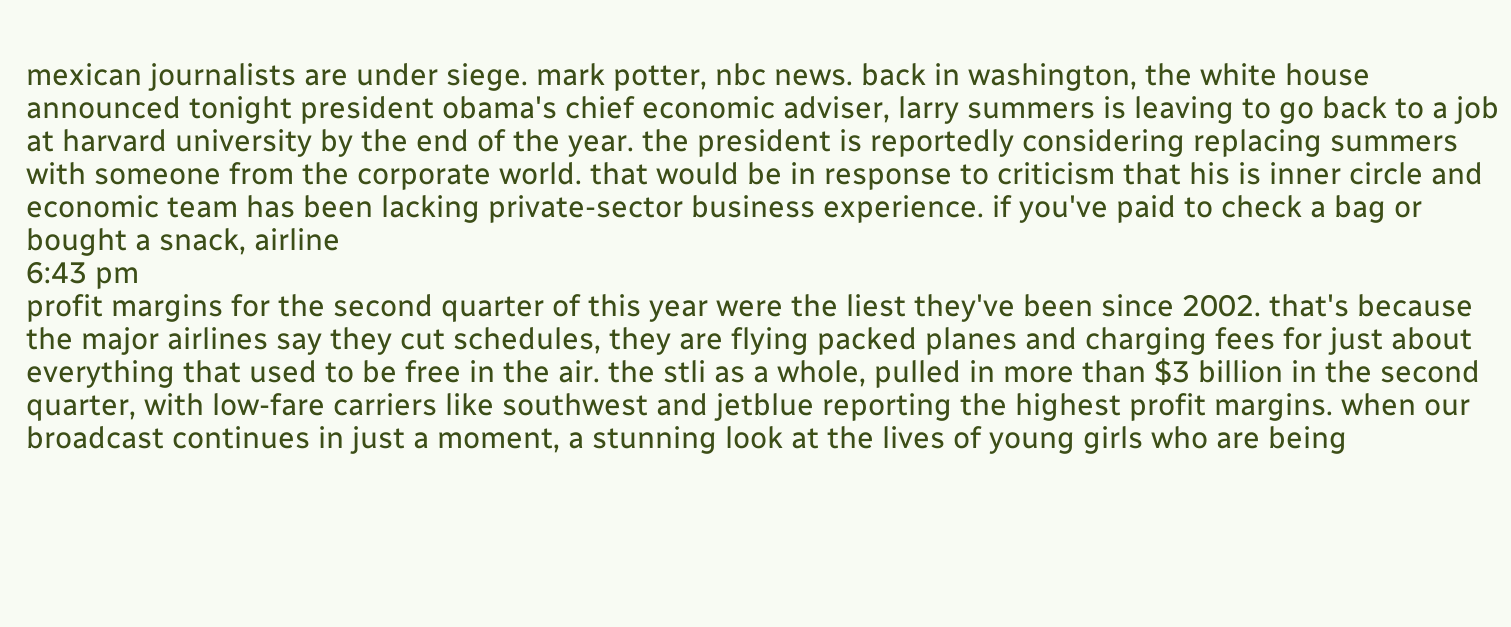mexican journalists are under siege. mark potter, nbc news. back in washington, the white house announced tonight president obama's chief economic adviser, larry summers is leaving to go back to a job at harvard university by the end of the year. the president is reportedly considering replacing summers with someone from the corporate world. that would be in response to criticism that his is inner circle and economic team has been lacking private-sector business experience. if you've paid to check a bag or bought a snack, airline
6:43 pm
profit margins for the second quarter of this year were the liest they've been since 2002. that's because the major airlines say they cut schedules, they are flying packed planes and charging fees for just about everything that used to be free in the air. the stli as a whole, pulled in more than $3 billion in the second quarter, with low-fare carriers like southwest and jetblue reporting the highest profit margins. when our broadcast continues in just a moment, a stunning look at the lives of young girls who are being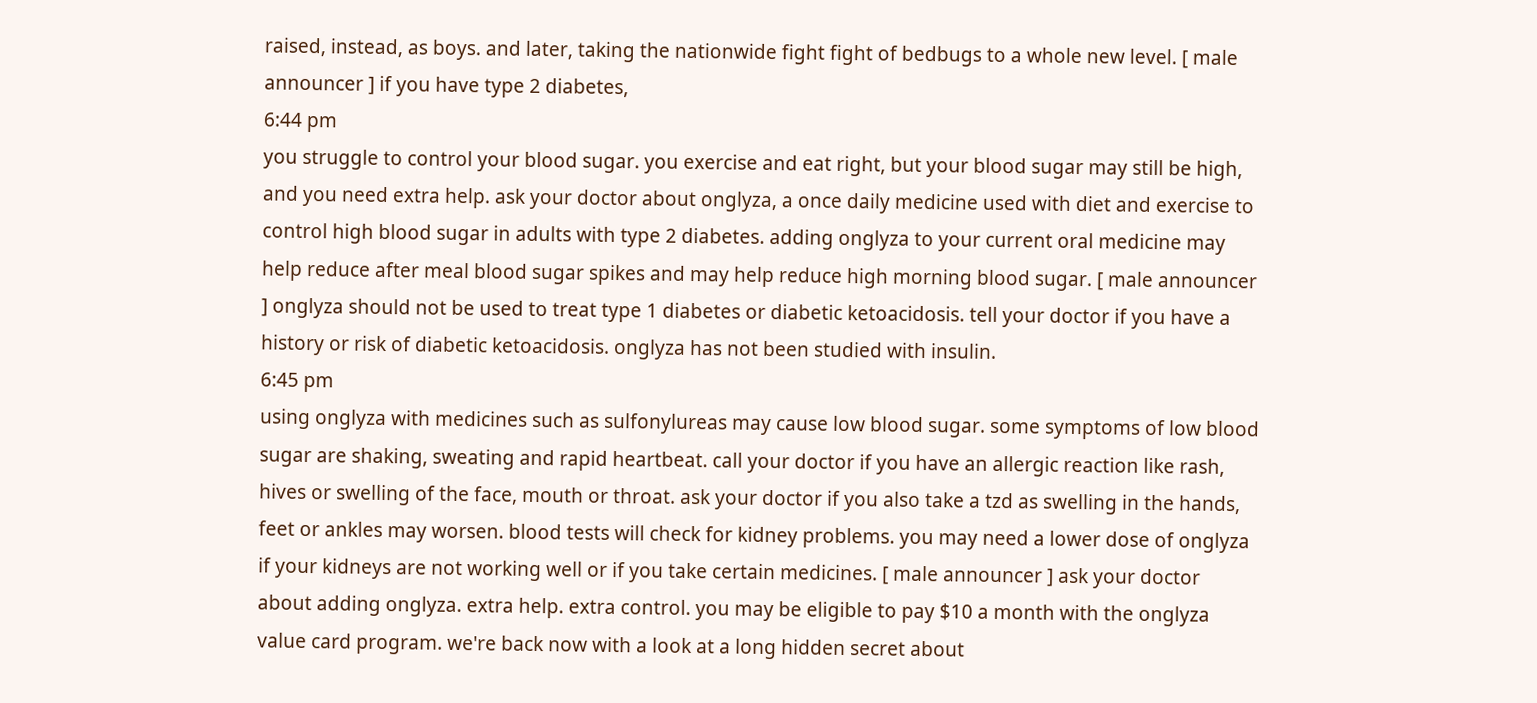raised, instead, as boys. and later, taking the nationwide fight fight of bedbugs to a whole new level. [ male announcer ] if you have type 2 diabetes,
6:44 pm
you struggle to control your blood sugar. you exercise and eat right, but your blood sugar may still be high, and you need extra help. ask your doctor about onglyza, a once daily medicine used with diet and exercise to control high blood sugar in adults with type 2 diabetes. adding onglyza to your current oral medicine may help reduce after meal blood sugar spikes and may help reduce high morning blood sugar. [ male announcer ] onglyza should not be used to treat type 1 diabetes or diabetic ketoacidosis. tell your doctor if you have a history or risk of diabetic ketoacidosis. onglyza has not been studied with insulin.
6:45 pm
using onglyza with medicines such as sulfonylureas may cause low blood sugar. some symptoms of low blood sugar are shaking, sweating and rapid heartbeat. call your doctor if you have an allergic reaction like rash, hives or swelling of the face, mouth or throat. ask your doctor if you also take a tzd as swelling in the hands, feet or ankles may worsen. blood tests will check for kidney problems. you may need a lower dose of onglyza if your kidneys are not working well or if you take certain medicines. [ male announcer ] ask your doctor about adding onglyza. extra help. extra control. you may be eligible to pay $10 a month with the onglyza value card program. we're back now with a look at a long hidden secret about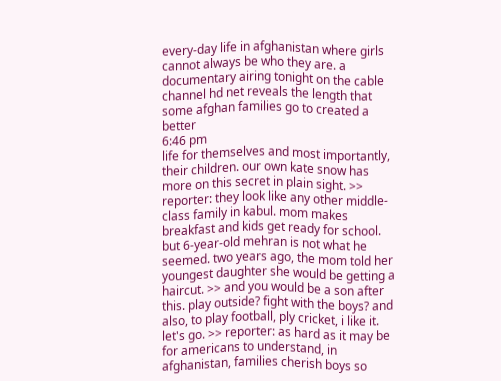every-day life in afghanistan where girls cannot always be who they are. a documentary airing tonight on the cable channel hd net reveals the length that some afghan families go to created a better
6:46 pm
life for themselves and most importantly, their children. our own kate snow has more on this secret in plain sight. >> reporter: they look like any other middle-class family in kabul. mom makes breakfast and kids get ready for school. but 6-year-old mehran is not what he seemed. two years ago, the mom told her youngest daughter she would be getting a haircut. >> and you would be a son after this. play outside? fight with the boys? and also, to play football, ply cricket, i like it. let's go. >> reporter: as hard as it may be for americans to understand, in afghanistan, families cherish boys so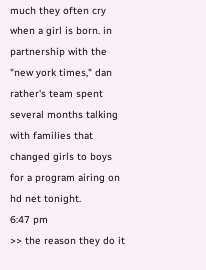much they often cry when a girl is born. in partnership with the "new york times," dan rather's team spent several months talking with families that changed girls to boys for a program airing on hd net tonight.
6:47 pm
>> the reason they do it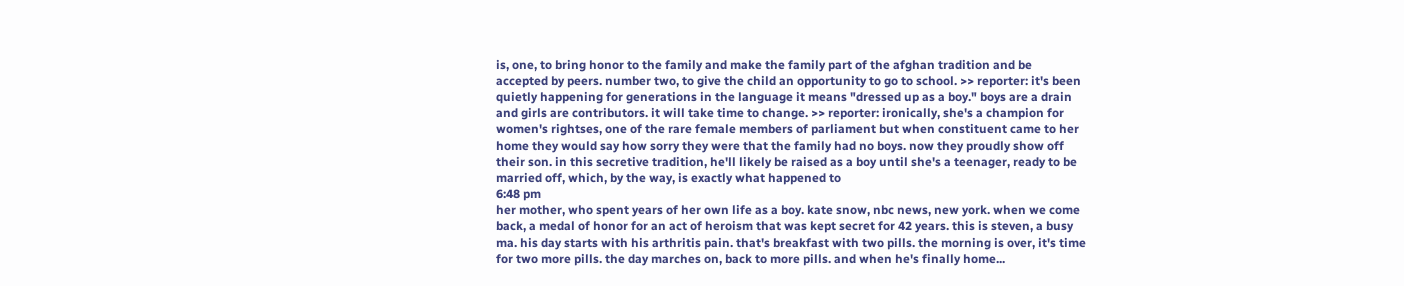is, one, to bring honor to the family and make the family part of the afghan tradition and be accepted by peers. number two, to give the child an opportunity to go to school. >> reporter: it's been quietly happening for generations in the language it means "dressed up as a boy." boys are a drain and girls are contributors. it will take time to change. >> reporter: ironically, she's a champion for women's rightses, one of the rare female members of parliament but when constituent came to her home they would say how sorry they were that the family had no boys. now they proudly show off their son. in this secretive tradition, he'll likely be raised as a boy until she's a teenager, ready to be married off, which, by the way, is exactly what happened to
6:48 pm
her mother, who spent years of her own life as a boy. kate snow, nbc news, new york. when we come back, a medal of honor for an act of heroism that was kept secret for 42 years. this is steven, a busy ma. his day starts with his arthritis pain. that's breakfast with two pills. the morning is over, it's time for two more pills. the day marches on, back to more pills. and when he's finally home...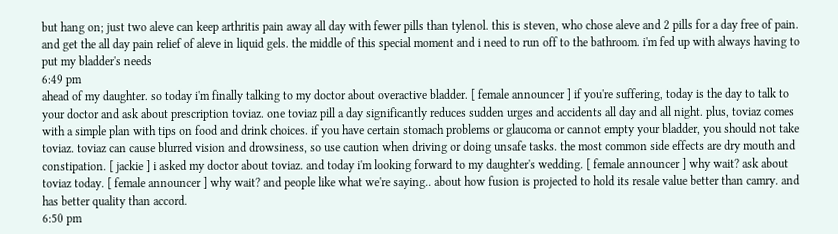but hang on; just two aleve can keep arthritis pain away all day with fewer pills than tylenol. this is steven, who chose aleve and 2 pills for a day free of pain. and get the all day pain relief of aleve in liquid gels. the middle of this special moment and i need to run off to the bathroom. i'm fed up with always having to put my bladder's needs
6:49 pm
ahead of my daughter. so today i'm finally talking to my doctor about overactive bladder. [ female announcer ] if you're suffering, today is the day to talk to your doctor and ask about prescription toviaz. one toviaz pill a day significantly reduces sudden urges and accidents all day and all night. plus, toviaz comes with a simple plan with tips on food and drink choices. if you have certain stomach problems or glaucoma or cannot empty your bladder, you should not take toviaz. toviaz can cause blurred vision and drowsiness, so use caution when driving or doing unsafe tasks. the most common side effects are dry mouth and constipation. [ jackie ] i asked my doctor about toviaz. and today i'm looking forward to my daughter's wedding. [ female announcer ] why wait? ask about toviaz today. [ female announcer ] why wait? and people like what we're saying.. about how fusion is projected to hold its resale value better than camry. and has better quality than accord.
6:50 pm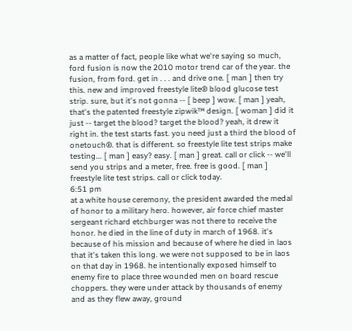as a matter of fact, people like what we're saying so much, ford fusion is now the 2010 motor trend car of the year. the fusion, from ford. get in . . . and drive one. [ man ] then try this. new and improved freestyle lite® blood glucose test strip. sure, but it's not gonna -- [ beep ] wow. [ man ] yeah, that's the patented freestyle zipwik™ design. [ woman ] did it just -- target the blood? target the blood? yeah, it drew it right in. the test starts fast. you need just a third the blood of onetouch®. that is different. so freestyle lite test strips make testing... [ man ] easy? easy. [ man ] great. call or click -- we'll send you strips and a meter, free. free is good. [ man ] freestyle lite test strips. call or click today.
6:51 pm
at a white house ceremony, the president awarded the medal of honor to a military hero. however, air force chief master sergeant richard etchburger was not there to receive the honor. he died in the line of duty in march of 1968. it's because of his mission and because of where he died in laos that it's taken this long. we were not supposed to be in laos on that day in 1968. he intentionally exposed himself to enemy fire to place three wounded men on board rescue choppers. they were under attack by thousands of enemy and as they flew away, ground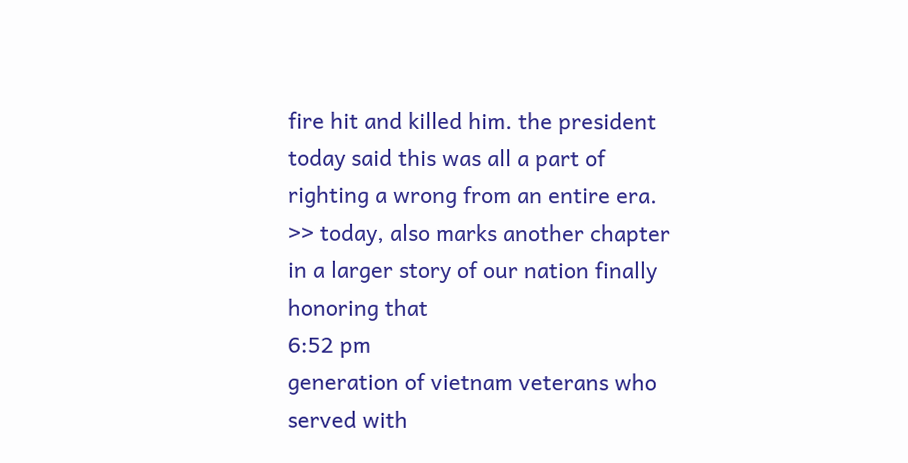fire hit and killed him. the president today said this was all a part of righting a wrong from an entire era. >> today, also marks another chapter in a larger story of our nation finally honoring that
6:52 pm
generation of vietnam veterans who served with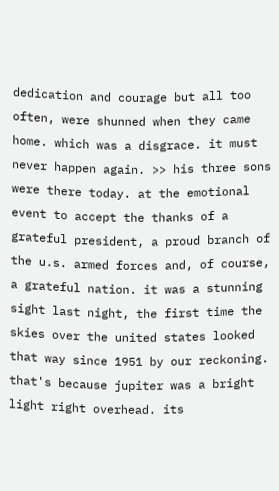dedication and courage but all too often, were shunned when they came home. which was a disgrace. it must never happen again. >> his three sons were there today. at the emotional event to accept the thanks of a grateful president, a proud branch of the u.s. armed forces and, of course, a grateful nation. it was a stunning sight last night, the first time the skies over the united states looked that way since 1951 by our reckoning. that's because jupiter was a bright light right overhead. its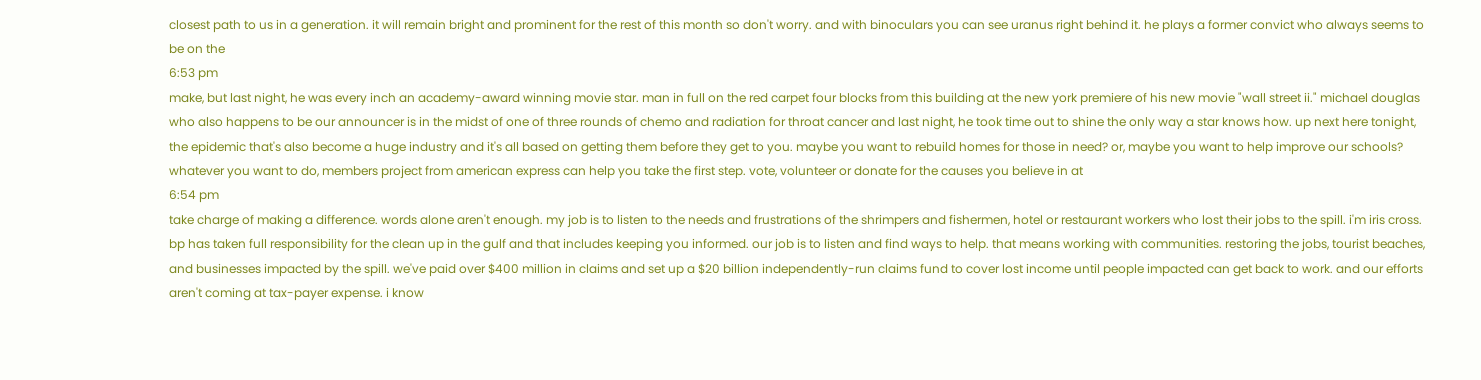closest path to us in a generation. it will remain bright and prominent for the rest of this month so don't worry. and with binoculars you can see uranus right behind it. he plays a former convict who always seems to be on the
6:53 pm
make, but last night, he was every inch an academy-award winning movie star. man in full on the red carpet four blocks from this building at the new york premiere of his new movie "wall street ii." michael douglas who also happens to be our announcer is in the midst of one of three rounds of chemo and radiation for throat cancer and last night, he took time out to shine the only way a star knows how. up next here tonight, the epidemic that's also become a huge industry and it's all based on getting them before they get to you. maybe you want to rebuild homes for those in need? or, maybe you want to help improve our schools? whatever you want to do, members project from american express can help you take the first step. vote, volunteer or donate for the causes you believe in at
6:54 pm
take charge of making a difference. words alone aren't enough. my job is to listen to the needs and frustrations of the shrimpers and fishermen, hotel or restaurant workers who lost their jobs to the spill. i'm iris cross. bp has taken full responsibility for the clean up in the gulf and that includes keeping you informed. our job is to listen and find ways to help. that means working with communities. restoring the jobs, tourist beaches, and businesses impacted by the spill. we've paid over $400 million in claims and set up a $20 billion independently-run claims fund to cover lost income until people impacted can get back to work. and our efforts aren't coming at tax-payer expense. i know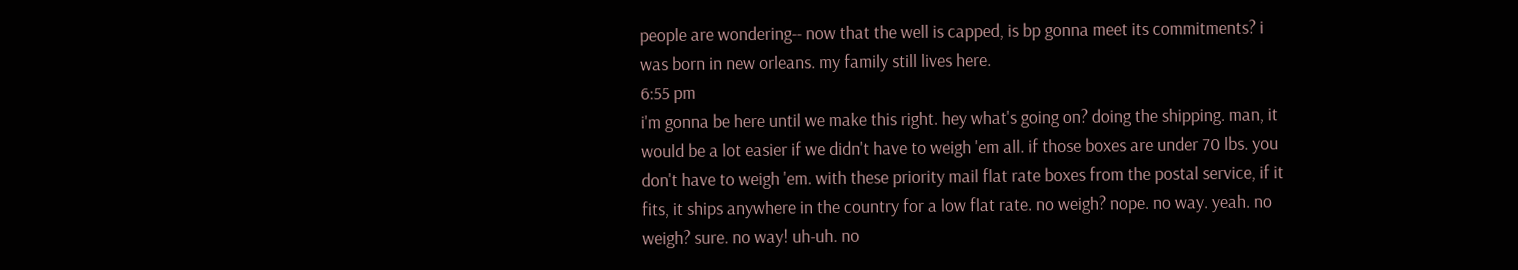people are wondering-- now that the well is capped, is bp gonna meet its commitments? i was born in new orleans. my family still lives here.
6:55 pm
i'm gonna be here until we make this right. hey what's going on? doing the shipping. man, it would be a lot easier if we didn't have to weigh 'em all. if those boxes are under 70 lbs. you don't have to weigh 'em. with these priority mail flat rate boxes from the postal service, if it fits, it ships anywhere in the country for a low flat rate. no weigh? nope. no way. yeah. no weigh? sure. no way! uh-uh. no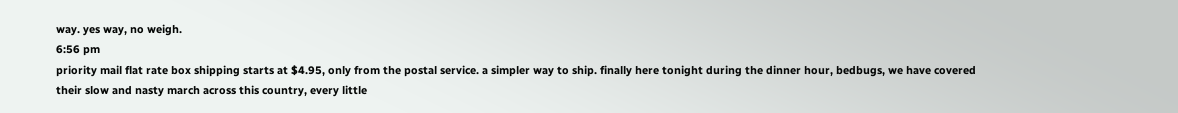way. yes way, no weigh.
6:56 pm
priority mail flat rate box shipping starts at $4.95, only from the postal service. a simpler way to ship. finally here tonight during the dinner hour, bedbugs, we have covered their slow and nasty march across this country, every little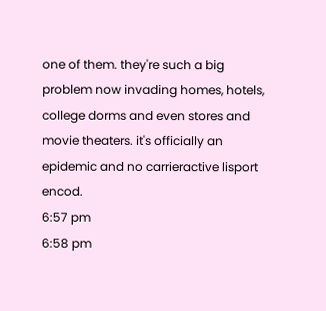one of them. they're such a big problem now invading homes, hotels, college dorms and even stores and movie theaters. it's officially an epidemic and no carrieractive lisport encod.
6:57 pm
6:58 pm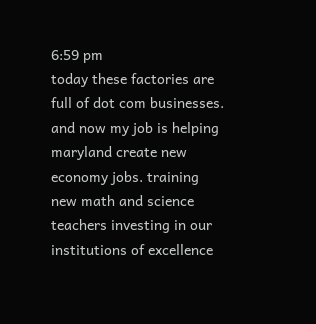6:59 pm
today these factories are full of dot com businesses. and now my job is helping maryland create new economy jobs. training new math and science teachers investing in our institutions of excellence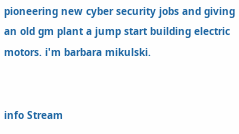pioneering new cyber security jobs and giving an old gm plant a jump start building electric motors. i'm barbara mikulski.


info Stream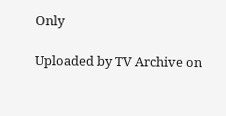Only

Uploaded by TV Archive on